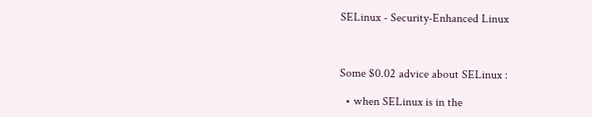SELinux - Security-Enhanced Linux



Some $0.02 advice about SELinux :

  • when SELinux is in the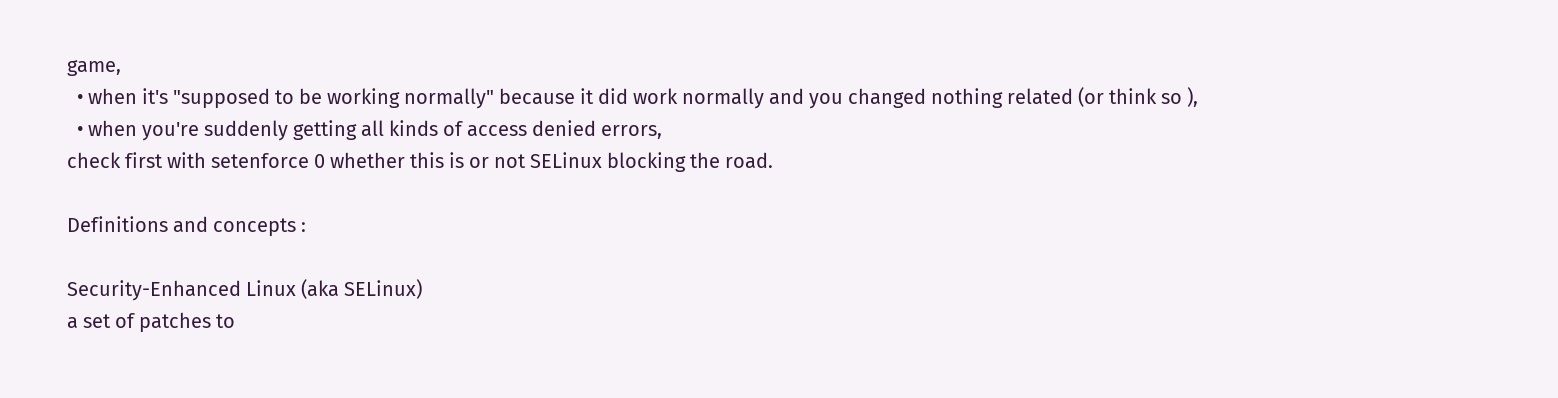game,
  • when it's "supposed to be working normally" because it did work normally and you changed nothing related (or think so ),
  • when you're suddenly getting all kinds of access denied errors,
check first with setenforce 0 whether this is or not SELinux blocking the road.

Definitions and concepts :

Security-Enhanced Linux (aka SELinux)
a set of patches to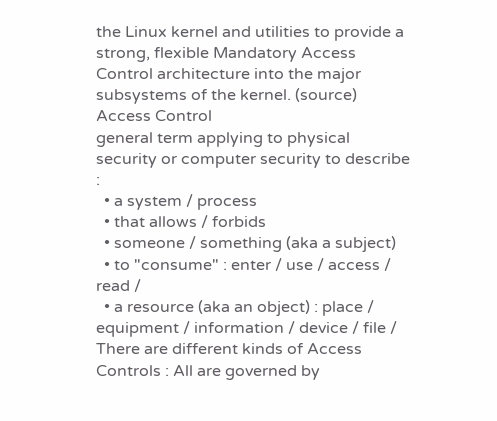the Linux kernel and utilities to provide a strong, flexible Mandatory Access Control architecture into the major subsystems of the kernel. (source)
Access Control
general term applying to physical security or computer security to describe :
  • a system / process
  • that allows / forbids
  • someone / something (aka a subject)
  • to "consume" : enter / use / access / read /
  • a resource (aka an object) : place / equipment / information / device / file /
There are different kinds of Access Controls : All are governed by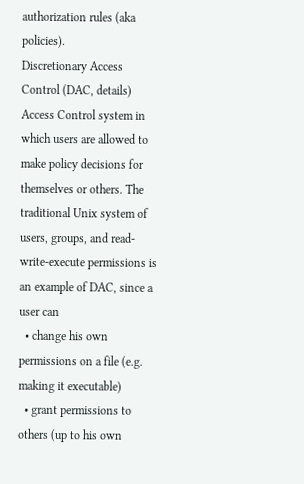authorization rules (aka policies).
Discretionary Access Control (DAC, details)
Access Control system in which users are allowed to make policy decisions for themselves or others. The traditional Unix system of users, groups, and read-write-execute permissions is an example of DAC, since a user can
  • change his own permissions on a file (e.g. making it executable)
  • grant permissions to others (up to his own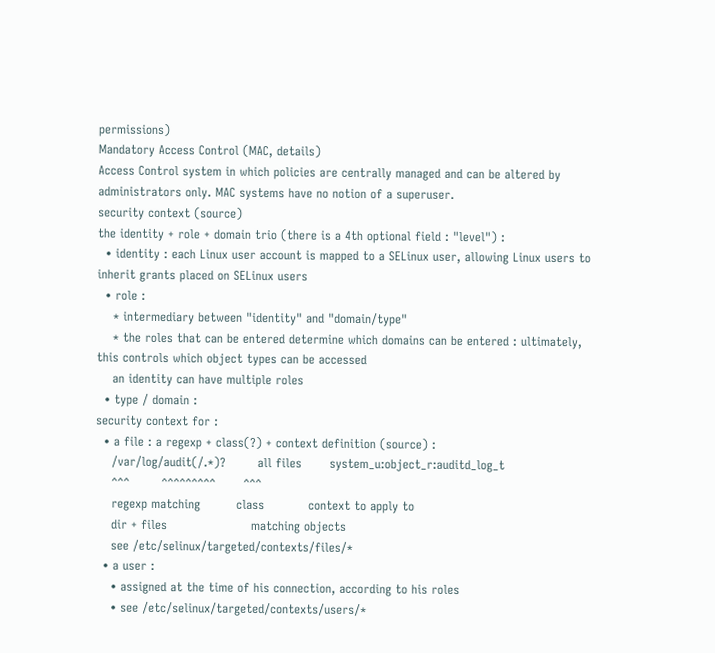permissions)
Mandatory Access Control (MAC, details)
Access Control system in which policies are centrally managed and can be altered by administrators only. MAC systems have no notion of a superuser.
security context (source)
the identity + role + domain trio (there is a 4th optional field : "level") :
  • identity : each Linux user account is mapped to a SELinux user, allowing Linux users to inherit grants placed on SELinux users
  • role :
    * intermediary between "identity" and "domain/type"
    * the roles that can be entered determine which domains can be entered : ultimately, this controls which object types can be accessed
    an identity can have multiple roles
  • type / domain :
security context for :
  • a file : a regexp + class(?) + context definition (source) :
    /var/log/audit(/.*)?        all files       system_u:object_r:auditd_log_t
    ^^^        ^^^^^^^^^       ^^^
    regexp matching         class           context to apply to
    dir + files                     matching objects
    see /etc/selinux/targeted/contexts/files/*
  • a user :
    • assigned at the time of his connection, according to his roles
    • see /etc/selinux/targeted/contexts/users/*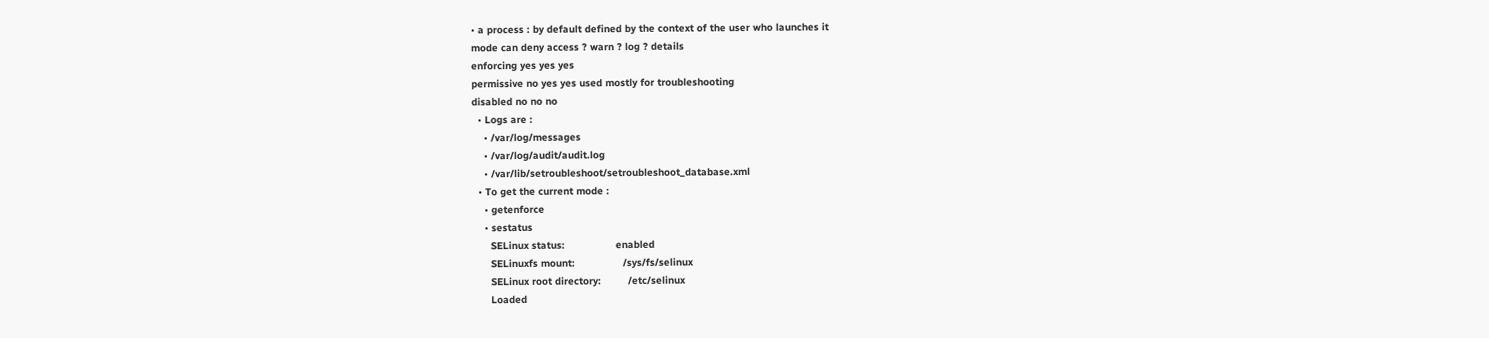• a process : by default defined by the context of the user who launches it
mode can deny access ? warn ? log ? details
enforcing yes yes yes
permissive no yes yes used mostly for troubleshooting
disabled no no no
  • Logs are :
    • /var/log/messages
    • /var/log/audit/audit.log
    • /var/lib/setroubleshoot/setroubleshoot_database.xml
  • To get the current mode :
    • getenforce
    • sestatus
      SELinux status:                 enabled
      SELinuxfs mount:                /sys/fs/selinux
      SELinux root directory:         /etc/selinux
      Loaded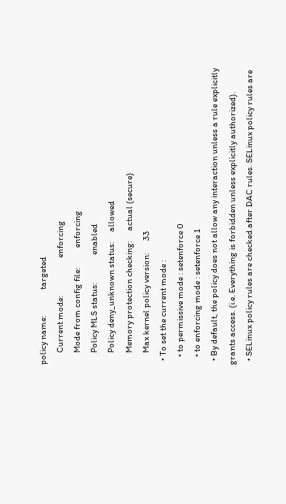policy name:             targeted
      Current mode:                   enforcing
      Mode from config file:          enforcing
      Policy MLS status:              enabled
      Policy deny_unknown status:     allowed
      Memory protection checking:     actual (secure)
      Max kernel policy version:      33
  • To set the current mode :
    • to permissive mode : setenforce 0
    • to enforcing mode : setenforce 1
  • By default, the policy does not allow any interaction unless a rule explicitly grants access. (i.e. Everything is forbidden unless explicitly authorized).
  • SELinux policy rules are checked after DAC rules. SELinux policy rules are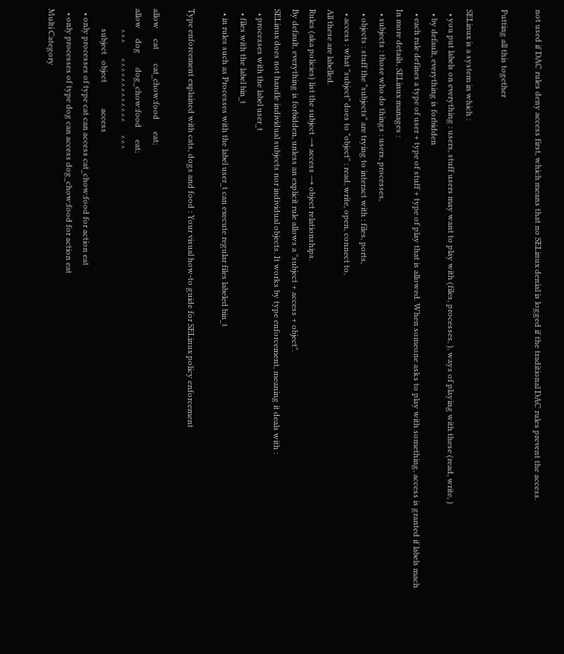not used if DAC rules deny access first, which means that no SELinux denial is logged if the traditional DAC rules prevent the access.

Putting all this together

SELinux is a system in which :
  • you put labels on everything : users, stuff users may want to play with (files, processes, ), ways of playing with these (read, write, )
  • by default, everything is forbidden
  • each rule defines a type of user + type of stuff + type of play that is allowed. When someone asks to play with something, access is granted if labels mach
In more details, SELinux manages :
  • subjects : those who do things : users, processes,
  • objects : stuff the "subjects" are trying to interact with : files, ports,
  • access : what "subject" does to "object" : read, write, open, connect to,
All these are labelled.
Rules (aka policies) list the subject → access → object relationships.
By default, everything is forbidden, unless an explicit rule allows a "subject + access + object".
SELinux does not handle individual subjects nor individual objects. It works by type enforcement, meaning it deals with :
  • processes with the label user_t
  • files with the label bin_t
  • in rules such as Processes with the label user_t can execute regular files labeled bin_t

Type enforcement explained with cats, dogs and food : Your visual how-to guide for SELinux policy enforcement

allow     cat       cat_chow:food      eat;
allow     dog       dog_chow:food      eat;
          ^^^       ^^^^^^^^^^^^^      ^^^
          subject   object             access
  • only processes of type cat can access cat_chow:food for action eat
  • only processes of type dog can access dog_chow:food for action eat
Multi Category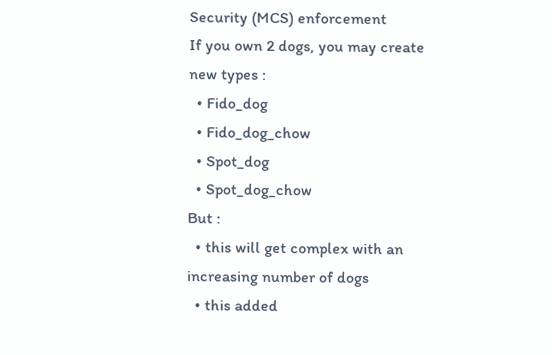Security (MCS) enforcement
If you own 2 dogs, you may create new types :
  • Fido_dog
  • Fido_dog_chow
  • Spot_dog
  • Spot_dog_chow
But :
  • this will get complex with an increasing number of dogs
  • this added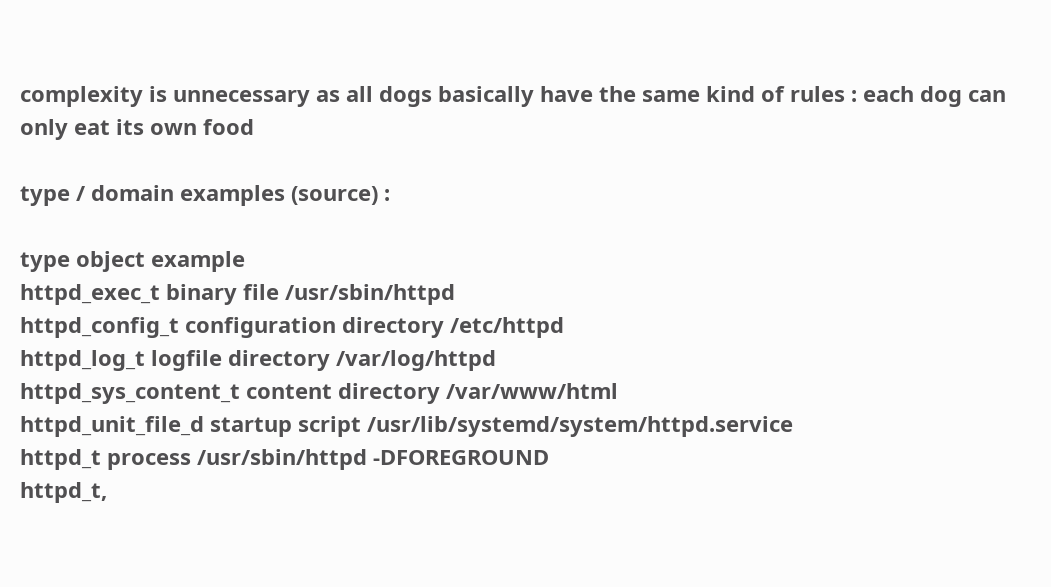complexity is unnecessary as all dogs basically have the same kind of rules : each dog can only eat its own food

type / domain examples (source) :

type object example
httpd_exec_t binary file /usr/sbin/httpd
httpd_config_t configuration directory /etc/httpd
httpd_log_t logfile directory /var/log/httpd
httpd_sys_content_t content directory /var/www/html
httpd_unit_file_d startup script /usr/lib/systemd/system/httpd.service
httpd_t process /usr/sbin/httpd -DFOREGROUND
httpd_t,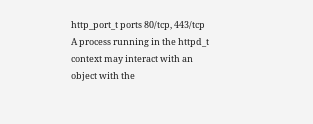http_port_t ports 80/tcp, 443/tcp
A process running in the httpd_t context may interact with an object with the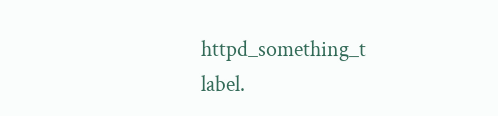httpd_something_t label.